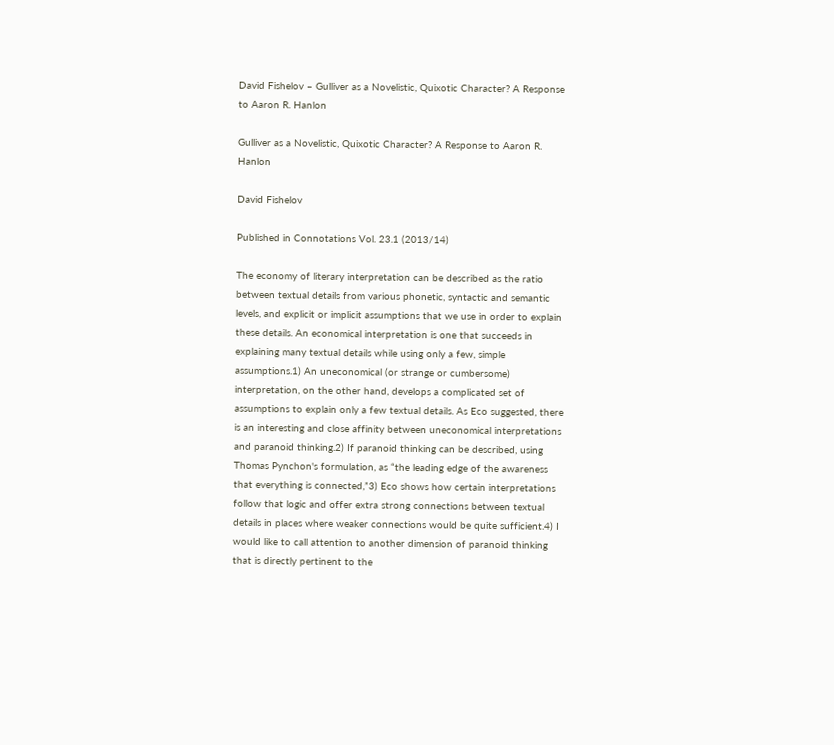David Fishelov – Gulliver as a Novelistic, Quixotic Character? A Response to Aaron R. Hanlon

Gulliver as a Novelistic, Quixotic Character? A Response to Aaron R. Hanlon

David Fishelov

Published in Connotations Vol. 23.1 (2013/14)

The economy of literary interpretation can be described as the ratio between textual details from various phonetic, syntactic and semantic levels, and explicit or implicit assumptions that we use in order to explain these details. An economical interpretation is one that succeeds in explaining many textual details while using only a few, simple assumptions.1) An uneconomical (or strange or cumbersome) interpretation, on the other hand, develops a complicated set of assumptions to explain only a few textual details. As Eco suggested, there is an interesting and close affinity between uneconomical interpretations and paranoid thinking.2) If paranoid thinking can be described, using Thomas Pynchon's formulation, as “the leading edge of the awareness that everything is connected,”3) Eco shows how certain interpretations follow that logic and offer extra strong connections between textual details in places where weaker connections would be quite sufficient.4) I would like to call attention to another dimension of paranoid thinking that is directly pertinent to the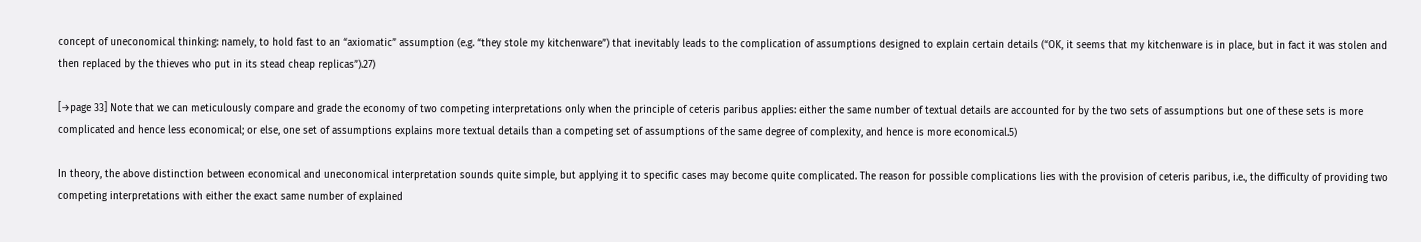concept of uneconomical thinking: namely, to hold fast to an “axiomatic” assumption (e.g. “they stole my kitchenware”) that inevitably leads to the complication of assumptions designed to explain certain details (“OK, it seems that my kitchenware is in place, but in fact it was stolen and then replaced by the thieves who put in its stead cheap replicas”).27)

[→page 33] Note that we can meticulously compare and grade the economy of two competing interpretations only when the principle of ceteris paribus applies: either the same number of textual details are accounted for by the two sets of assumptions but one of these sets is more complicated and hence less economical; or else, one set of assumptions explains more textual details than a competing set of assumptions of the same degree of complexity, and hence is more economical.5)

In theory, the above distinction between economical and uneconomical interpretation sounds quite simple, but applying it to specific cases may become quite complicated. The reason for possible complications lies with the provision of ceteris paribus, i.e., the difficulty of providing two competing interpretations with either the exact same number of explained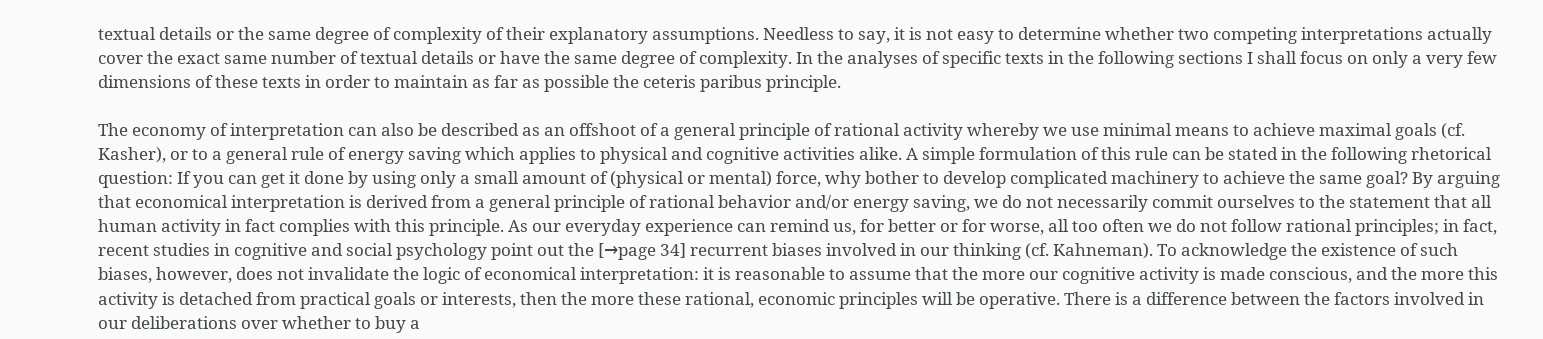textual details or the same degree of complexity of their explanatory assumptions. Needless to say, it is not easy to determine whether two competing interpretations actually cover the exact same number of textual details or have the same degree of complexity. In the analyses of specific texts in the following sections I shall focus on only a very few dimensions of these texts in order to maintain as far as possible the ceteris paribus principle.

The economy of interpretation can also be described as an offshoot of a general principle of rational activity whereby we use minimal means to achieve maximal goals (cf. Kasher), or to a general rule of energy saving which applies to physical and cognitive activities alike. A simple formulation of this rule can be stated in the following rhetorical question: If you can get it done by using only a small amount of (physical or mental) force, why bother to develop complicated machinery to achieve the same goal? By arguing that economical interpretation is derived from a general principle of rational behavior and/or energy saving, we do not necessarily commit ourselves to the statement that all human activity in fact complies with this principle. As our everyday experience can remind us, for better or for worse, all too often we do not follow rational principles; in fact, recent studies in cognitive and social psychology point out the [→page 34] recurrent biases involved in our thinking (cf. Kahneman). To acknowledge the existence of such biases, however, does not invalidate the logic of economical interpretation: it is reasonable to assume that the more our cognitive activity is made conscious, and the more this activity is detached from practical goals or interests, then the more these rational, economic principles will be operative. There is a difference between the factors involved in our deliberations over whether to buy a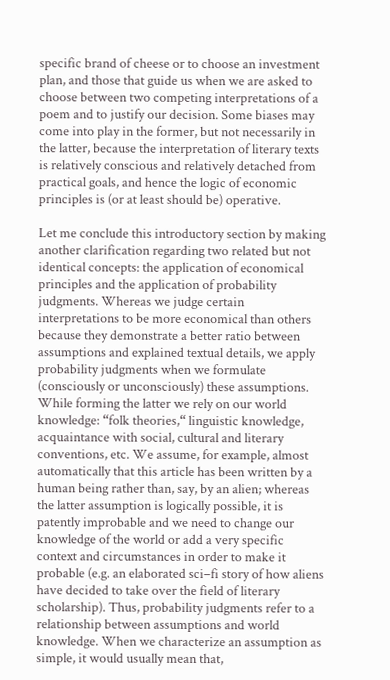specific brand of cheese or to choose an investment plan, and those that guide us when we are asked to choose between two competing interpretations of a poem and to justify our decision. Some biases may come into play in the former, but not necessarily in the latter, because the interpretation of literary texts is relatively conscious and relatively detached from practical goals, and hence the logic of economic principles is (or at least should be) operative.

Let me conclude this introductory section by making another clarification regarding two related but not identical concepts: the application of economical principles and the application of probability judgments. Whereas we judge certain interpretations to be more economical than others because they demonstrate a better ratio between assumptions and explained textual details, we apply probability judgments when we formulate (consciously or unconsciously) these assumptions. While forming the latter we rely on our world knowledge: “folk theories,“ linguistic knowledge, acquaintance with social, cultural and literary conventions, etc. We assume, for example, almost automatically that this article has been written by a human being rather than, say, by an alien; whereas the latter assumption is logically possible, it is patently improbable and we need to change our knowledge of the world or add a very specific context and circumstances in order to make it probable (e.g. an elaborated sci–fi story of how aliens have decided to take over the field of literary scholarship). Thus, probability judgments refer to a relationship between assumptions and world knowledge. When we characterize an assumption as simple, it would usually mean that,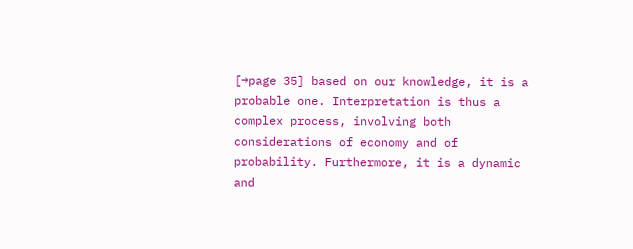[→page 35] based on our knowledge, it is a probable one. Interpretation is thus a complex process, involving both considerations of economy and of probability. Furthermore, it is a dynamic and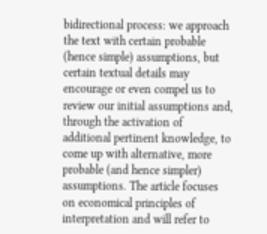bidirectional process: we approach the text with certain probable (hence simple) assumptions, but certain textual details may encourage or even compel us to review our initial assumptions and, through the activation of additional pertinent knowledge, to come up with alternative, more probable (and hence simpler) assumptions. The article focuses on economical principles of interpretation and will refer to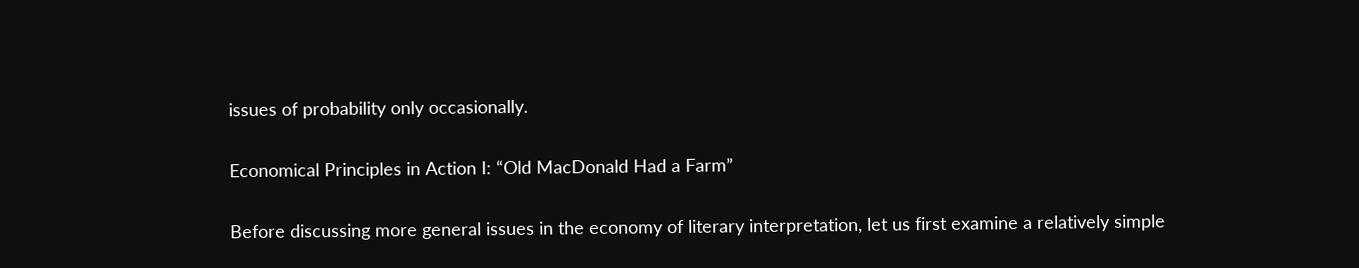issues of probability only occasionally.

Economical Principles in Action I: “Old MacDonald Had a Farm”

Before discussing more general issues in the economy of literary interpretation, let us first examine a relatively simple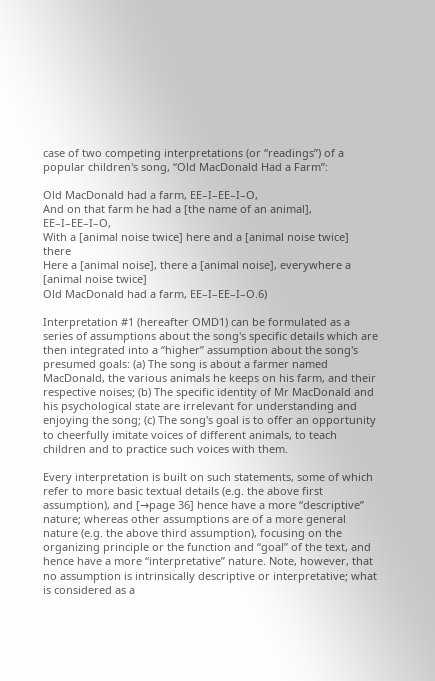case of two competing interpretations (or “readings”) of a popular children's song, “Old MacDonald Had a Farm”:

Old MacDonald had a farm, EE–I–EE–I–O,
And on that farm he had a [the name of an animal], EE–I–EE–I–O,
With a [animal noise twice] here and a [animal noise twice] there
Here a [animal noise], there a [animal noise], everywhere a [animal noise twice]
Old MacDonald had a farm, EE–I–EE–I–O.6)

Interpretation #1 (hereafter OMD1) can be formulated as a series of assumptions about the song's specific details which are then integrated into a “higher” assumption about the song's presumed goals: (a) The song is about a farmer named MacDonald, the various animals he keeps on his farm, and their respective noises; (b) The specific identity of Mr MacDonald and his psychological state are irrelevant for understanding and enjoying the song; (c) The song's goal is to offer an opportunity to cheerfully imitate voices of different animals, to teach children and to practice such voices with them.

Every interpretation is built on such statements, some of which refer to more basic textual details (e.g. the above first assumption), and [→page 36] hence have a more “descriptive” nature; whereas other assumptions are of a more general nature (e.g. the above third assumption), focusing on the organizing principle or the function and “goal” of the text, and hence have a more “interpretative” nature. Note, however, that no assumption is intrinsically descriptive or interpretative; what is considered as a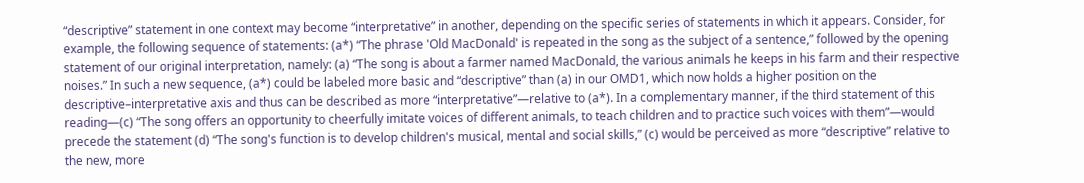“descriptive” statement in one context may become “interpretative” in another, depending on the specific series of statements in which it appears. Consider, for example, the following sequence of statements: (a*) “The phrase 'Old MacDonald' is repeated in the song as the subject of a sentence,” followed by the opening statement of our original interpretation, namely: (a) “The song is about a farmer named MacDonald, the various animals he keeps in his farm and their respective noises.” In such a new sequence, (a*) could be labeled more basic and “descriptive” than (a) in our OMD1, which now holds a higher position on the descriptive–interpretative axis and thus can be described as more “interpretative”—relative to (a*). In a complementary manner, if the third statement of this reading—(c) “The song offers an opportunity to cheerfully imitate voices of different animals, to teach children and to practice such voices with them”—would precede the statement (d) “The song's function is to develop children's musical, mental and social skills,” (c) would be perceived as more “descriptive” relative to the new, more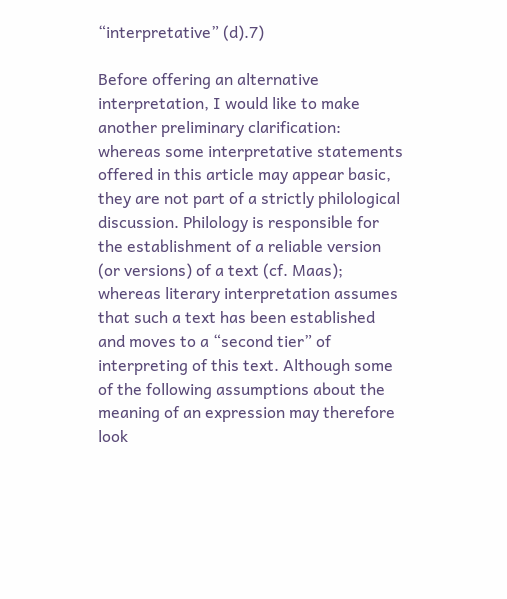“interpretative” (d).7)

Before offering an alternative interpretation, I would like to make another preliminary clarification: whereas some interpretative statements offered in this article may appear basic, they are not part of a strictly philological discussion. Philology is responsible for the establishment of a reliable version (or versions) of a text (cf. Maas); whereas literary interpretation assumes that such a text has been established and moves to a “second tier” of interpreting of this text. Although some of the following assumptions about the meaning of an expression may therefore look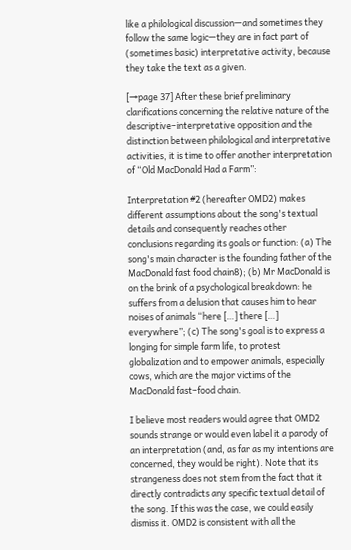like a philological discussion—and sometimes they follow the same logic—they are in fact part of (sometimes basic) interpretative activity, because they take the text as a given.

[→page 37] After these brief preliminary clarifications concerning the relative nature of the descriptive–interpretative opposition and the distinction between philological and interpretative activities, it is time to offer another interpretation of “Old MacDonald Had a Farm”:

Interpretation #2 (hereafter OMD2) makes different assumptions about the song's textual details and consequently reaches other conclusions regarding its goals or function: (a) The song's main character is the founding father of the MacDonald fast food chain8); (b) Mr MacDonald is on the brink of a psychological breakdown: he suffers from a delusion that causes him to hear noises of animals “here […] there […] everywhere”; (c) The song's goal is to express a longing for simple farm life, to protest globalization and to empower animals, especially cows, which are the major victims of the MacDonald fast–food chain.

I believe most readers would agree that OMD2 sounds strange or would even label it a parody of an interpretation (and, as far as my intentions are concerned, they would be right). Note that its strangeness does not stem from the fact that it directly contradicts any specific textual detail of the song. If this was the case, we could easily dismiss it. OMD2 is consistent with all the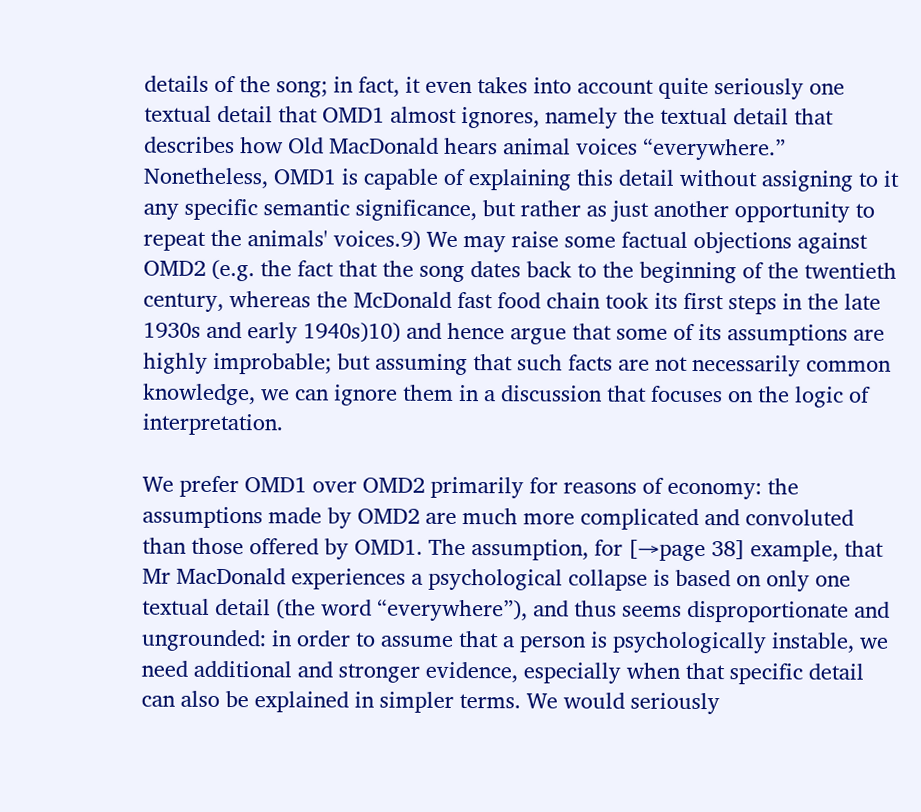details of the song; in fact, it even takes into account quite seriously one textual detail that OMD1 almost ignores, namely the textual detail that describes how Old MacDonald hears animal voices “everywhere.” Nonetheless, OMD1 is capable of explaining this detail without assigning to it any specific semantic significance, but rather as just another opportunity to repeat the animals' voices.9) We may raise some factual objections against OMD2 (e.g. the fact that the song dates back to the beginning of the twentieth century, whereas the McDonald fast food chain took its first steps in the late 1930s and early 1940s)10) and hence argue that some of its assumptions are highly improbable; but assuming that such facts are not necessarily common knowledge, we can ignore them in a discussion that focuses on the logic of interpretation.

We prefer OMD1 over OMD2 primarily for reasons of economy: the assumptions made by OMD2 are much more complicated and convoluted than those offered by OMD1. The assumption, for [→page 38] example, that Mr MacDonald experiences a psychological collapse is based on only one textual detail (the word “everywhere”), and thus seems disproportionate and ungrounded: in order to assume that a person is psychologically instable, we need additional and stronger evidence, especially when that specific detail can also be explained in simpler terms. We would seriously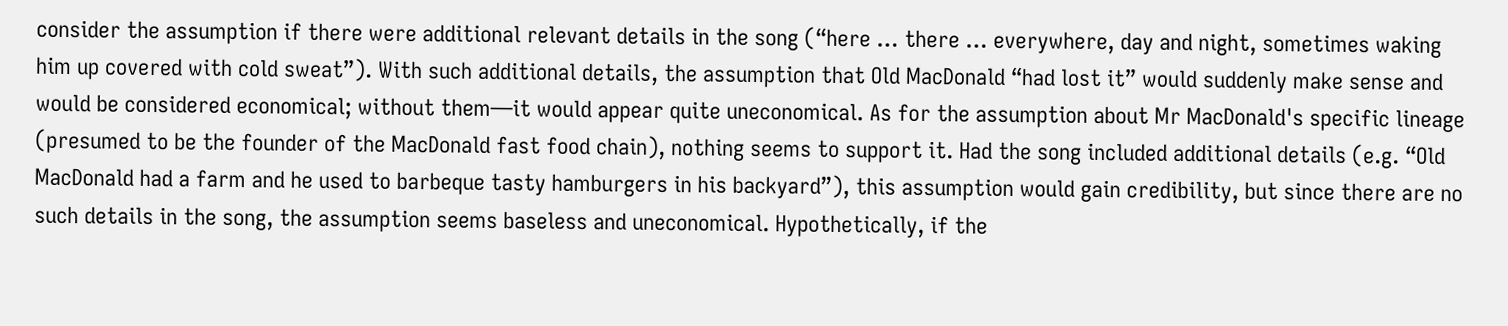consider the assumption if there were additional relevant details in the song (“here … there … everywhere, day and night, sometimes waking him up covered with cold sweat”). With such additional details, the assumption that Old MacDonald “had lost it” would suddenly make sense and would be considered economical; without them—it would appear quite uneconomical. As for the assumption about Mr MacDonald's specific lineage (presumed to be the founder of the MacDonald fast food chain), nothing seems to support it. Had the song included additional details (e.g. “Old MacDonald had a farm and he used to barbeque tasty hamburgers in his backyard”), this assumption would gain credibility, but since there are no such details in the song, the assumption seems baseless and uneconomical. Hypothetically, if the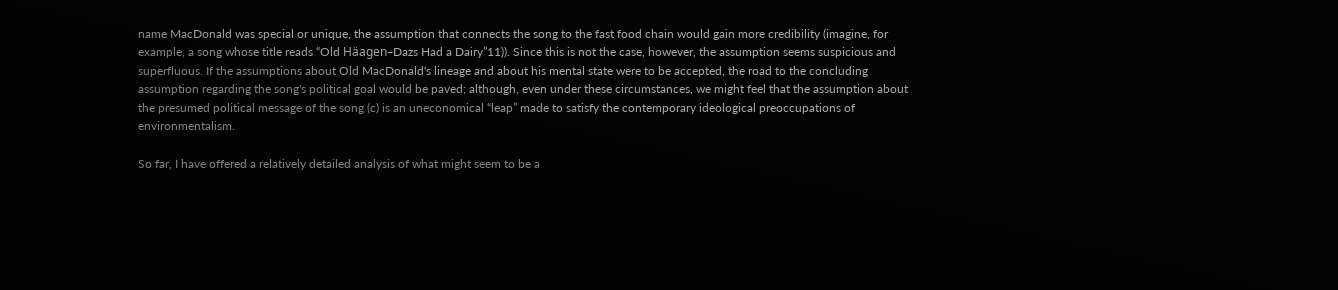name MacDonald was special or unique, the assumption that connects the song to the fast food chain would gain more credibility (imagine, for example, a song whose title reads “Old Häagen–Dazs Had a Dairy”11)). Since this is not the case, however, the assumption seems suspicious and superfluous. If the assumptions about Old MacDonald's lineage and about his mental state were to be accepted, the road to the concluding assumption regarding the song's political goal would be paved; although, even under these circumstances, we might feel that the assumption about the presumed political message of the song (c) is an uneconomical “leap” made to satisfy the contemporary ideological preoccupations of environmentalism.

So far, I have offered a relatively detailed analysis of what might seem to be a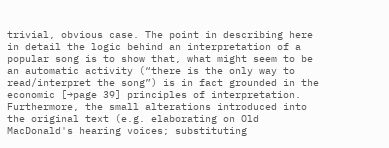trivial, obvious case. The point in describing here in detail the logic behind an interpretation of a popular song is to show that, what might seem to be an automatic activity (“there is the only way to read/interpret the song”) is in fact grounded in the economic [→page 39] principles of interpretation. Furthermore, the small alterations introduced into the original text (e.g. elaborating on Old MacDonald's hearing voices; substituting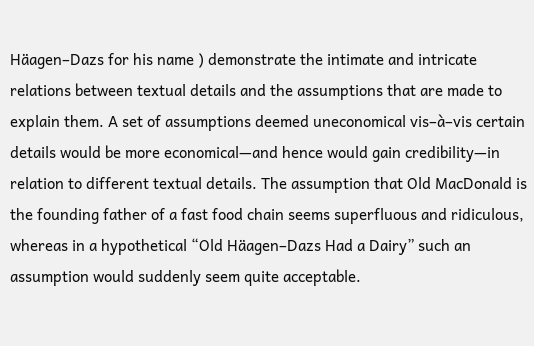Häagen–Dazs for his name ) demonstrate the intimate and intricate relations between textual details and the assumptions that are made to explain them. A set of assumptions deemed uneconomical vis–à–vis certain details would be more economical—and hence would gain credibility—in relation to different textual details. The assumption that Old MacDonald is the founding father of a fast food chain seems superfluous and ridiculous, whereas in a hypothetical “Old Häagen–Dazs Had a Dairy” such an assumption would suddenly seem quite acceptable.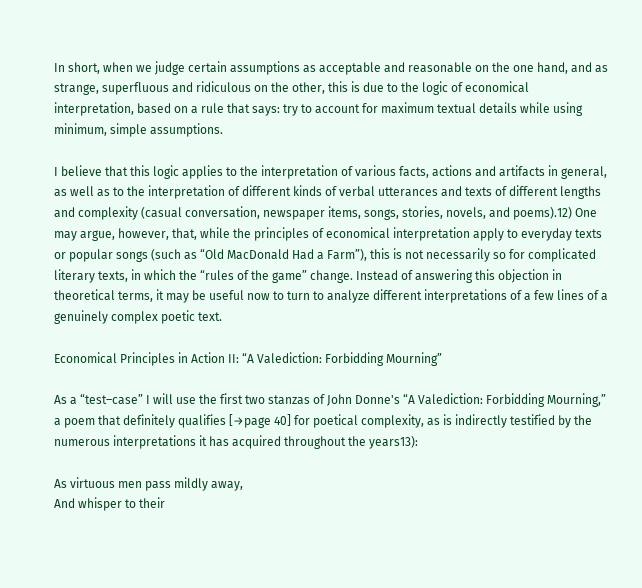In short, when we judge certain assumptions as acceptable and reasonable on the one hand, and as strange, superfluous and ridiculous on the other, this is due to the logic of economical interpretation, based on a rule that says: try to account for maximum textual details while using minimum, simple assumptions.

I believe that this logic applies to the interpretation of various facts, actions and artifacts in general, as well as to the interpretation of different kinds of verbal utterances and texts of different lengths and complexity (casual conversation, newspaper items, songs, stories, novels, and poems).12) One may argue, however, that, while the principles of economical interpretation apply to everyday texts or popular songs (such as “Old MacDonald Had a Farm”), this is not necessarily so for complicated literary texts, in which the “rules of the game” change. Instead of answering this objection in theoretical terms, it may be useful now to turn to analyze different interpretations of a few lines of a genuinely complex poetic text.

Economical Principles in Action II: “A Valediction: Forbidding Mourning”

As a “test–case” I will use the first two stanzas of John Donne's “A Valediction: Forbidding Mourning,” a poem that definitely qualifies [→page 40] for poetical complexity, as is indirectly testified by the numerous interpretations it has acquired throughout the years13):

As virtuous men pass mildly away,
And whisper to their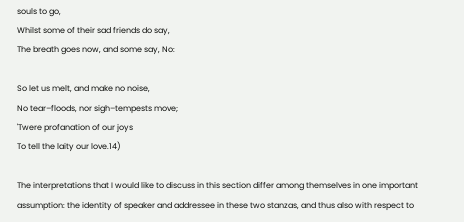souls to go,
Whilst some of their sad friends do say,
The breath goes now, and some say, No:

So let us melt, and make no noise,
No tear–floods, nor sigh–tempests move;
'Twere profanation of our joys
To tell the laity our love.14)

The interpretations that I would like to discuss in this section differ among themselves in one important assumption: the identity of speaker and addressee in these two stanzas, and thus also with respect to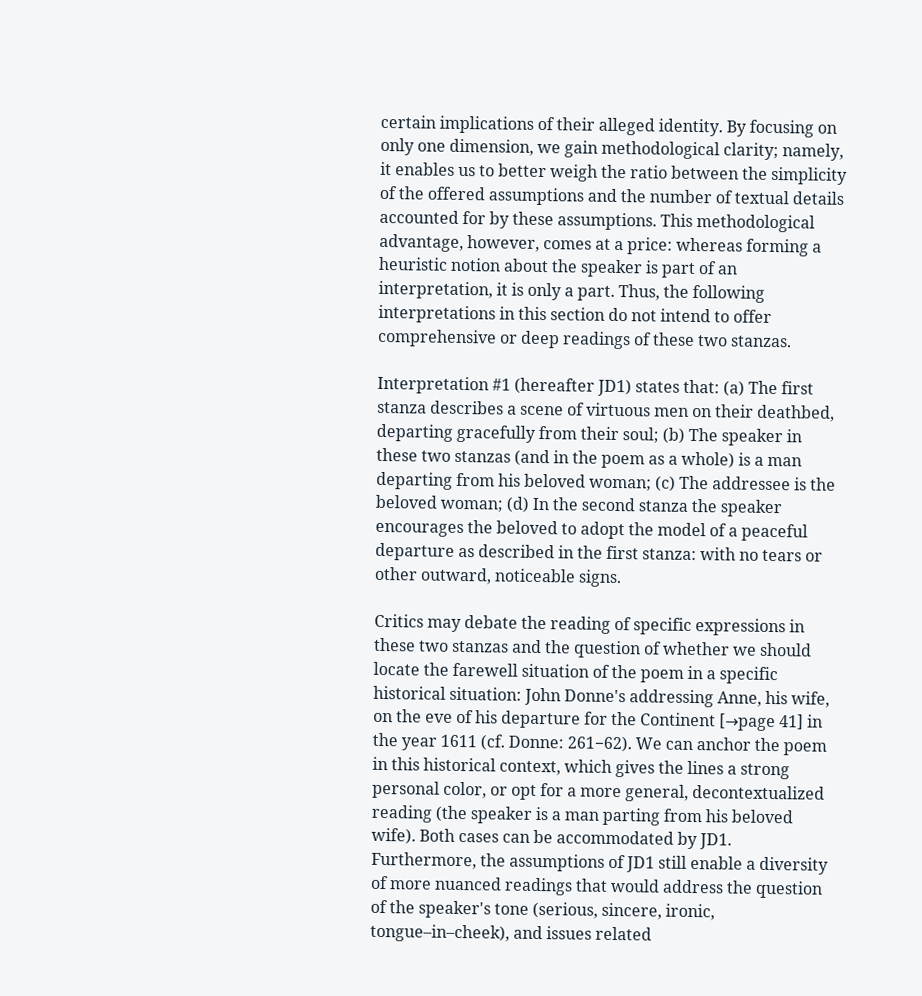certain implications of their alleged identity. By focusing on only one dimension, we gain methodological clarity; namely, it enables us to better weigh the ratio between the simplicity of the offered assumptions and the number of textual details accounted for by these assumptions. This methodological advantage, however, comes at a price: whereas forming a heuristic notion about the speaker is part of an interpretation, it is only a part. Thus, the following interpretations in this section do not intend to offer comprehensive or deep readings of these two stanzas.

Interpretation #1 (hereafter JD1) states that: (a) The first stanza describes a scene of virtuous men on their deathbed, departing gracefully from their soul; (b) The speaker in these two stanzas (and in the poem as a whole) is a man departing from his beloved woman; (c) The addressee is the beloved woman; (d) In the second stanza the speaker encourages the beloved to adopt the model of a peaceful departure as described in the first stanza: with no tears or other outward, noticeable signs.

Critics may debate the reading of specific expressions in these two stanzas and the question of whether we should locate the farewell situation of the poem in a specific historical situation: John Donne's addressing Anne, his wife, on the eve of his departure for the Continent [→page 41] in the year 1611 (cf. Donne: 261−62). We can anchor the poem in this historical context, which gives the lines a strong personal color, or opt for a more general, decontextualized reading (the speaker is a man parting from his beloved wife). Both cases can be accommodated by JD1. Furthermore, the assumptions of JD1 still enable a diversity of more nuanced readings that would address the question of the speaker's tone (serious, sincere, ironic, tongue–in–cheek), and issues related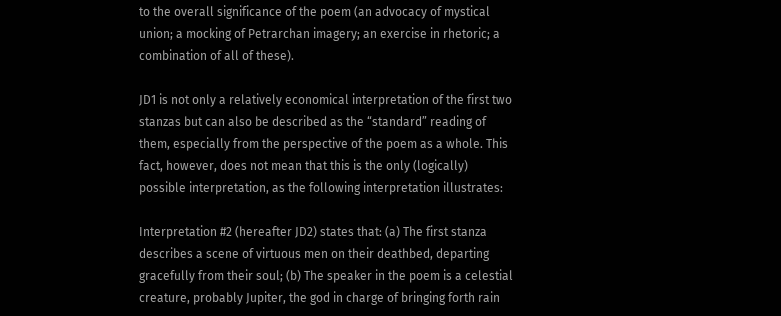to the overall significance of the poem (an advocacy of mystical union; a mocking of Petrarchan imagery; an exercise in rhetoric; a combination of all of these).

JD1 is not only a relatively economical interpretation of the first two stanzas but can also be described as the “standard” reading of them, especially from the perspective of the poem as a whole. This fact, however, does not mean that this is the only (logically) possible interpretation, as the following interpretation illustrates:

Interpretation #2 (hereafter JD2) states that: (a) The first stanza describes a scene of virtuous men on their deathbed, departing gracefully from their soul; (b) The speaker in the poem is a celestial creature, probably Jupiter, the god in charge of bringing forth rain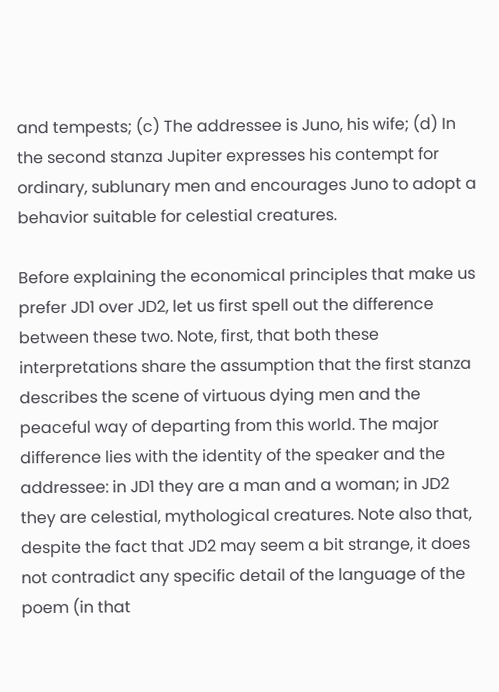and tempests; (c) The addressee is Juno, his wife; (d) In the second stanza Jupiter expresses his contempt for ordinary, sublunary men and encourages Juno to adopt a behavior suitable for celestial creatures.

Before explaining the economical principles that make us prefer JD1 over JD2, let us first spell out the difference between these two. Note, first, that both these interpretations share the assumption that the first stanza describes the scene of virtuous dying men and the peaceful way of departing from this world. The major difference lies with the identity of the speaker and the addressee: in JD1 they are a man and a woman; in JD2 they are celestial, mythological creatures. Note also that, despite the fact that JD2 may seem a bit strange, it does not contradict any specific detail of the language of the poem (in that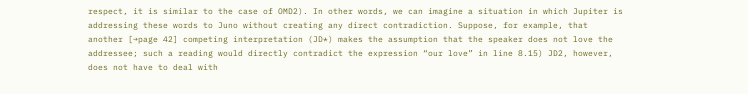respect, it is similar to the case of OMD2). In other words, we can imagine a situation in which Jupiter is addressing these words to Juno without creating any direct contradiction. Suppose, for example, that another [→page 42] competing interpretation (JD*) makes the assumption that the speaker does not love the addressee; such a reading would directly contradict the expression “our love” in line 8.15) JD2, however, does not have to deal with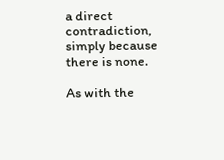a direct contradiction, simply because there is none.

As with the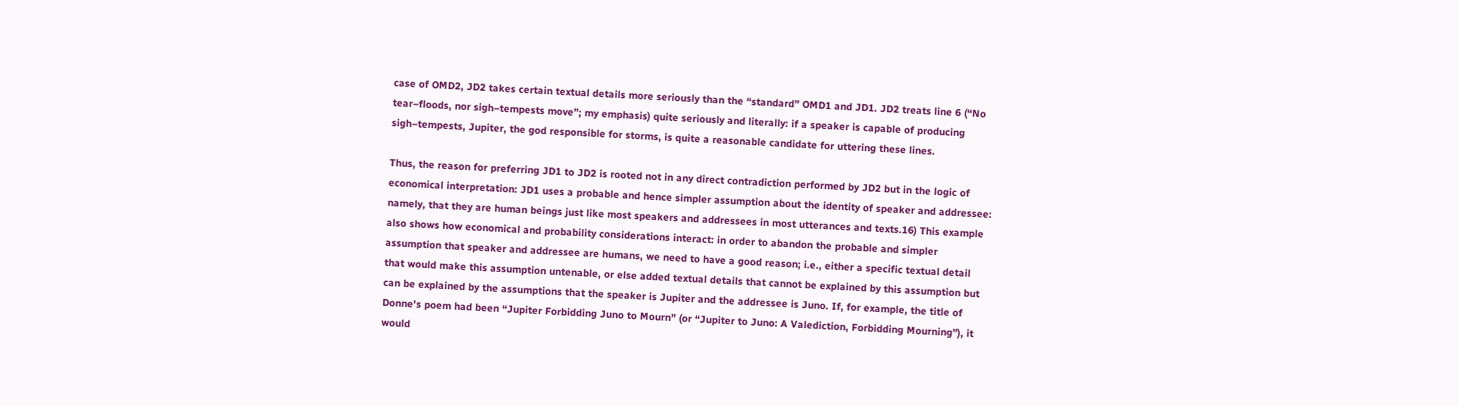case of OMD2, JD2 takes certain textual details more seriously than the “standard” OMD1 and JD1. JD2 treats line 6 (“No tear–floods, nor sigh–tempests move”; my emphasis) quite seriously and literally: if a speaker is capable of producing sigh–tempests, Jupiter, the god responsible for storms, is quite a reasonable candidate for uttering these lines.

Thus, the reason for preferring JD1 to JD2 is rooted not in any direct contradiction performed by JD2 but in the logic of economical interpretation: JD1 uses a probable and hence simpler assumption about the identity of speaker and addressee: namely, that they are human beings just like most speakers and addressees in most utterances and texts.16) This example also shows how economical and probability considerations interact: in order to abandon the probable and simpler assumption that speaker and addressee are humans, we need to have a good reason; i.e., either a specific textual detail that would make this assumption untenable, or else added textual details that cannot be explained by this assumption but can be explained by the assumptions that the speaker is Jupiter and the addressee is Juno. If, for example, the title of Donne's poem had been “Jupiter Forbidding Juno to Mourn” (or “Jupiter to Juno: A Valediction, Forbidding Mourning”), it would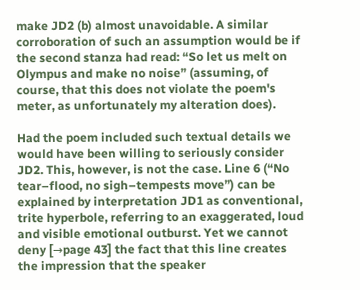make JD2 (b) almost unavoidable. A similar corroboration of such an assumption would be if the second stanza had read: “So let us melt on Olympus and make no noise” (assuming, of course, that this does not violate the poem's meter, as unfortunately my alteration does).

Had the poem included such textual details we would have been willing to seriously consider JD2. This, however, is not the case. Line 6 (“No tear–flood, no sigh–tempests move”) can be explained by interpretation JD1 as conventional, trite hyperbole, referring to an exaggerated, loud and visible emotional outburst. Yet we cannot deny [→page 43] the fact that this line creates the impression that the speaker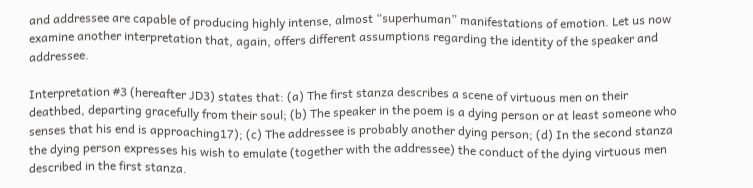and addressee are capable of producing highly intense, almost “superhuman” manifestations of emotion. Let us now examine another interpretation that, again, offers different assumptions regarding the identity of the speaker and addressee.

Interpretation #3 (hereafter JD3) states that: (a) The first stanza describes a scene of virtuous men on their deathbed, departing gracefully from their soul; (b) The speaker in the poem is a dying person or at least someone who senses that his end is approaching17); (c) The addressee is probably another dying person; (d) In the second stanza the dying person expresses his wish to emulate (together with the addressee) the conduct of the dying virtuous men described in the first stanza.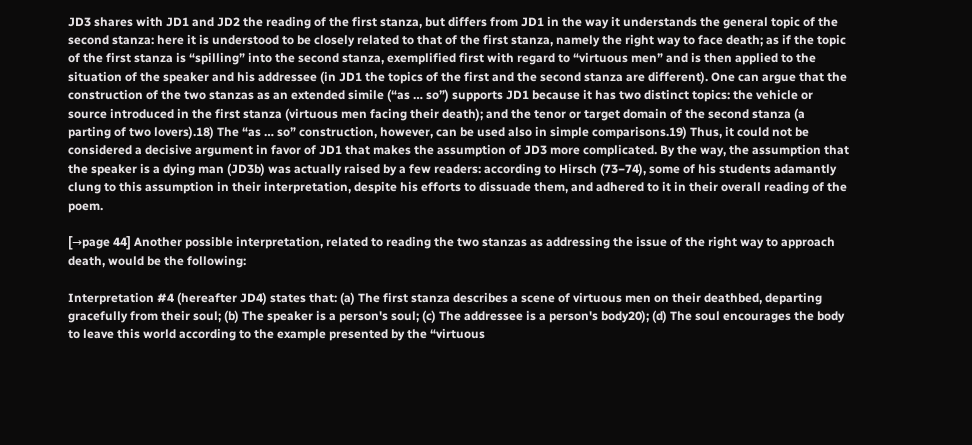JD3 shares with JD1 and JD2 the reading of the first stanza, but differs from JD1 in the way it understands the general topic of the second stanza: here it is understood to be closely related to that of the first stanza, namely the right way to face death; as if the topic of the first stanza is “spilling” into the second stanza, exemplified first with regard to “virtuous men” and is then applied to the situation of the speaker and his addressee (in JD1 the topics of the first and the second stanza are different). One can argue that the construction of the two stanzas as an extended simile (“as … so”) supports JD1 because it has two distinct topics: the vehicle or source introduced in the first stanza (virtuous men facing their death); and the tenor or target domain of the second stanza (a parting of two lovers).18) The “as … so” construction, however, can be used also in simple comparisons.19) Thus, it could not be considered a decisive argument in favor of JD1 that makes the assumption of JD3 more complicated. By the way, the assumption that the speaker is a dying man (JD3b) was actually raised by a few readers: according to Hirsch (73−74), some of his students adamantly clung to this assumption in their interpretation, despite his efforts to dissuade them, and adhered to it in their overall reading of the poem.

[→page 44] Another possible interpretation, related to reading the two stanzas as addressing the issue of the right way to approach death, would be the following:

Interpretation #4 (hereafter JD4) states that: (a) The first stanza describes a scene of virtuous men on their deathbed, departing gracefully from their soul; (b) The speaker is a person's soul; (c) The addressee is a person's body20); (d) The soul encourages the body to leave this world according to the example presented by the “virtuous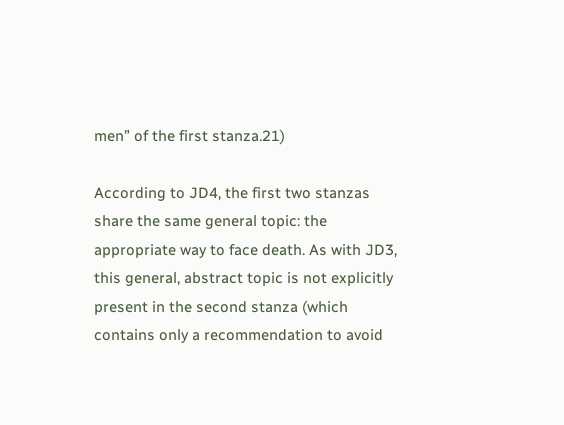men” of the first stanza.21)

According to JD4, the first two stanzas share the same general topic: the appropriate way to face death. As with JD3, this general, abstract topic is not explicitly present in the second stanza (which contains only a recommendation to avoid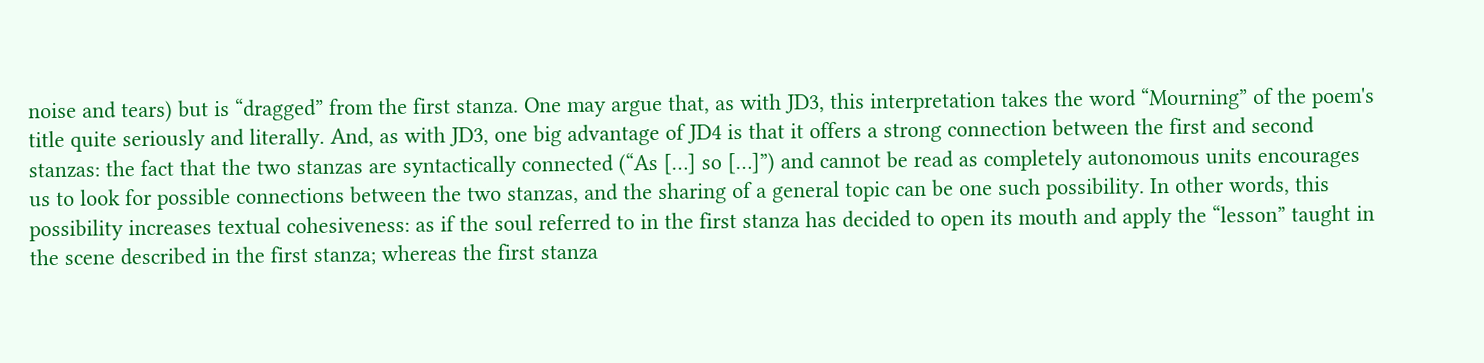noise and tears) but is “dragged” from the first stanza. One may argue that, as with JD3, this interpretation takes the word “Mourning” of the poem's title quite seriously and literally. And, as with JD3, one big advantage of JD4 is that it offers a strong connection between the first and second stanzas: the fact that the two stanzas are syntactically connected (“As […] so […]”) and cannot be read as completely autonomous units encourages us to look for possible connections between the two stanzas, and the sharing of a general topic can be one such possibility. In other words, this possibility increases textual cohesiveness: as if the soul referred to in the first stanza has decided to open its mouth and apply the “lesson” taught in the scene described in the first stanza; whereas the first stanza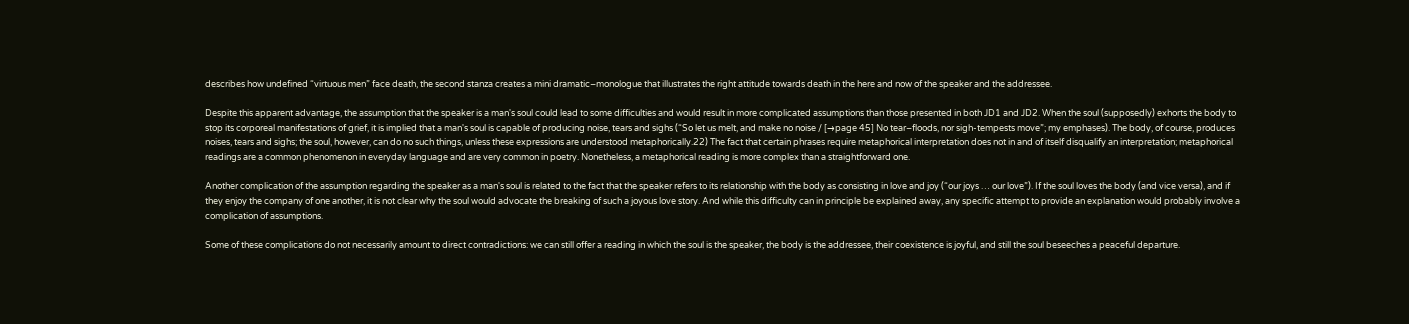describes how undefined “virtuous men” face death, the second stanza creates a mini dramatic–monologue that illustrates the right attitude towards death in the here and now of the speaker and the addressee.

Despite this apparent advantage, the assumption that the speaker is a man's soul could lead to some difficulties and would result in more complicated assumptions than those presented in both JD1 and JD2. When the soul (supposedly) exhorts the body to stop its corporeal manifestations of grief, it is implied that a man's soul is capable of producing noise, tears and sighs (“So let us melt, and make no noise / [→page 45] No tear–floods, nor sigh-tempests move”; my emphases). The body, of course, produces noises, tears and sighs; the soul, however, can do no such things, unless these expressions are understood metaphorically.22) The fact that certain phrases require metaphorical interpretation does not in and of itself disqualify an interpretation; metaphorical readings are a common phenomenon in everyday language and are very common in poetry. Nonetheless, a metaphorical reading is more complex than a straightforward one.

Another complication of the assumption regarding the speaker as a man's soul is related to the fact that the speaker refers to its relationship with the body as consisting in love and joy (“our joys … our love”). If the soul loves the body (and vice versa), and if they enjoy the company of one another, it is not clear why the soul would advocate the breaking of such a joyous love story. And while this difficulty can in principle be explained away, any specific attempt to provide an explanation would probably involve a complication of assumptions.

Some of these complications do not necessarily amount to direct contradictions: we can still offer a reading in which the soul is the speaker, the body is the addressee, their coexistence is joyful, and still the soul beseeches a peaceful departure.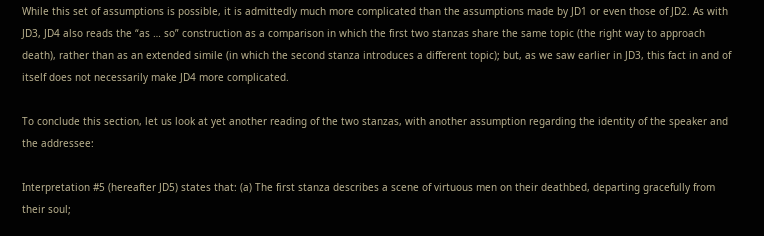While this set of assumptions is possible, it is admittedly much more complicated than the assumptions made by JD1 or even those of JD2. As with JD3, JD4 also reads the “as … so” construction as a comparison in which the first two stanzas share the same topic (the right way to approach death), rather than as an extended simile (in which the second stanza introduces a different topic); but, as we saw earlier in JD3, this fact in and of itself does not necessarily make JD4 more complicated.

To conclude this section, let us look at yet another reading of the two stanzas, with another assumption regarding the identity of the speaker and the addressee:

Interpretation #5 (hereafter JD5) states that: (a) The first stanza describes a scene of virtuous men on their deathbed, departing gracefully from their soul;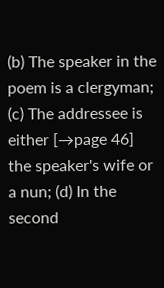(b) The speaker in the poem is a clergyman; (c) The addressee is either [→page 46] the speaker's wife or a nun; (d) In the second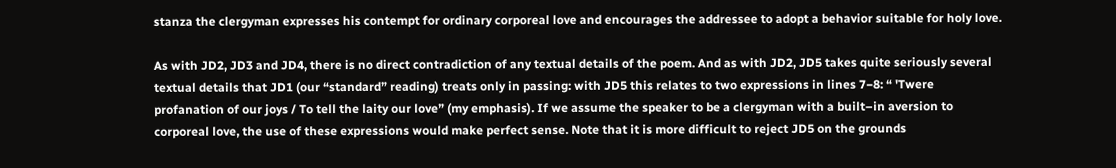stanza the clergyman expresses his contempt for ordinary corporeal love and encourages the addressee to adopt a behavior suitable for holy love.

As with JD2, JD3 and JD4, there is no direct contradiction of any textual details of the poem. And as with JD2, JD5 takes quite seriously several textual details that JD1 (our “standard” reading) treats only in passing: with JD5 this relates to two expressions in lines 7−8: “ 'Twere profanation of our joys / To tell the laity our love” (my emphasis). If we assume the speaker to be a clergyman with a built–in aversion to corporeal love, the use of these expressions would make perfect sense. Note that it is more difficult to reject JD5 on the grounds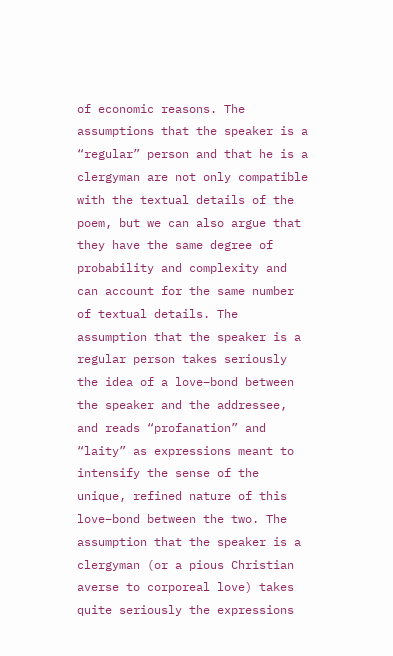of economic reasons. The assumptions that the speaker is a “regular” person and that he is a clergyman are not only compatible with the textual details of the poem, but we can also argue that they have the same degree of probability and complexity and can account for the same number of textual details. The assumption that the speaker is a regular person takes seriously the idea of a love–bond between the speaker and the addressee, and reads “profanation” and “laity” as expressions meant to intensify the sense of the unique, refined nature of this love–bond between the two. The assumption that the speaker is a clergyman (or a pious Christian averse to corporeal love) takes quite seriously the expressions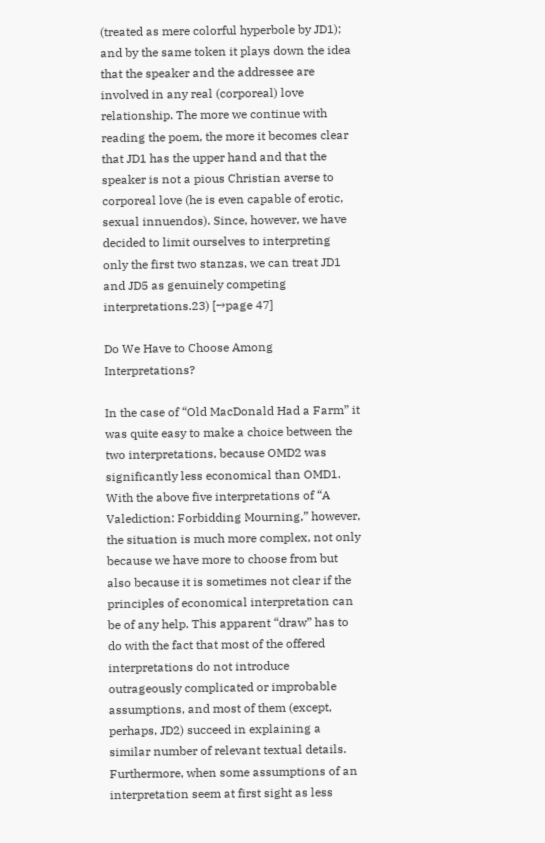(treated as mere colorful hyperbole by JD1); and by the same token it plays down the idea that the speaker and the addressee are involved in any real (corporeal) love relationship. The more we continue with reading the poem, the more it becomes clear that JD1 has the upper hand and that the speaker is not a pious Christian averse to corporeal love (he is even capable of erotic, sexual innuendos). Since, however, we have decided to limit ourselves to interpreting only the first two stanzas, we can treat JD1 and JD5 as genuinely competing interpretations.23) [→page 47]

Do We Have to Choose Among Interpretations?

In the case of “Old MacDonald Had a Farm” it was quite easy to make a choice between the two interpretations, because OMD2 was significantly less economical than OMD1. With the above five interpretations of “A Valediction: Forbidding Mourning,” however, the situation is much more complex, not only because we have more to choose from but also because it is sometimes not clear if the principles of economical interpretation can be of any help. This apparent “draw” has to do with the fact that most of the offered interpretations do not introduce outrageously complicated or improbable assumptions, and most of them (except, perhaps, JD2) succeed in explaining a similar number of relevant textual details. Furthermore, when some assumptions of an interpretation seem at first sight as less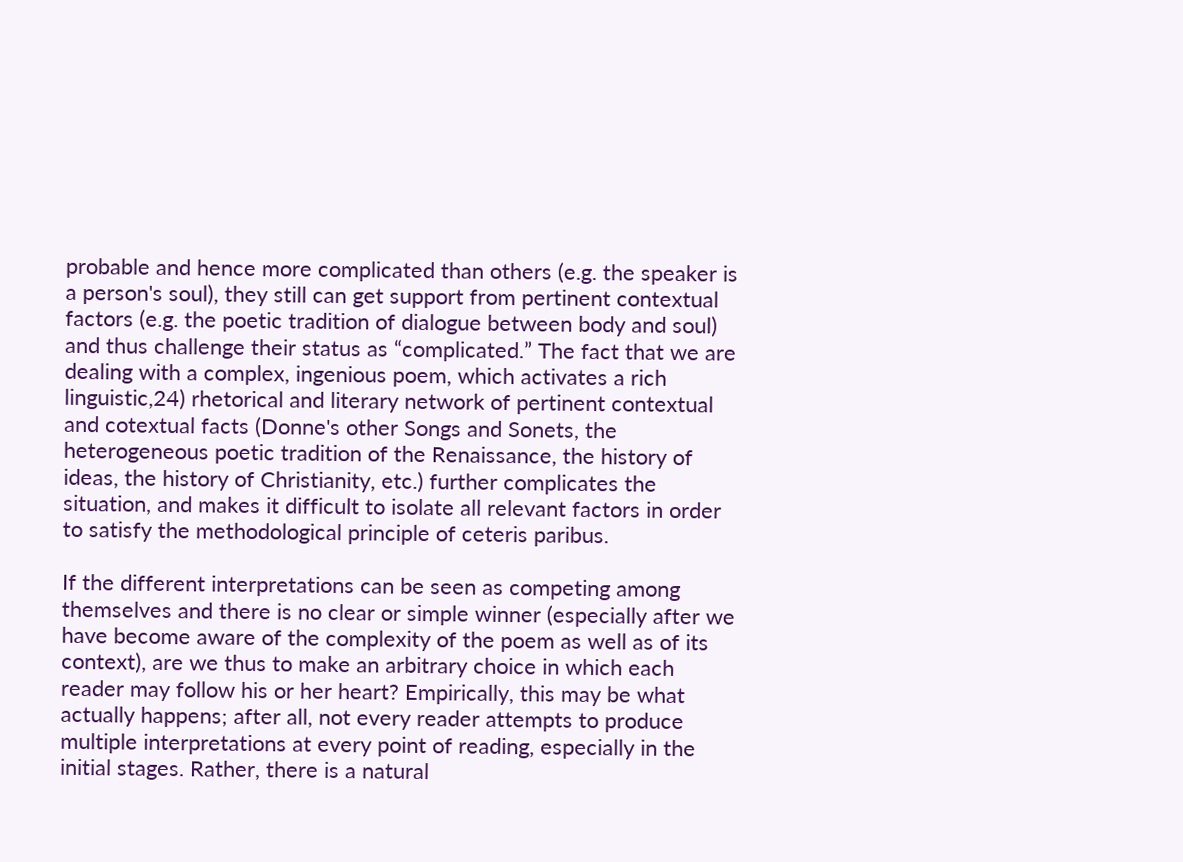probable and hence more complicated than others (e.g. the speaker is a person's soul), they still can get support from pertinent contextual factors (e.g. the poetic tradition of dialogue between body and soul) and thus challenge their status as “complicated.” The fact that we are dealing with a complex, ingenious poem, which activates a rich linguistic,24) rhetorical and literary network of pertinent contextual and cotextual facts (Donne's other Songs and Sonets, the heterogeneous poetic tradition of the Renaissance, the history of ideas, the history of Christianity, etc.) further complicates the situation, and makes it difficult to isolate all relevant factors in order to satisfy the methodological principle of ceteris paribus.

If the different interpretations can be seen as competing among themselves and there is no clear or simple winner (especially after we have become aware of the complexity of the poem as well as of its context), are we thus to make an arbitrary choice in which each reader may follow his or her heart? Empirically, this may be what actually happens; after all, not every reader attempts to produce multiple interpretations at every point of reading, especially in the initial stages. Rather, there is a natural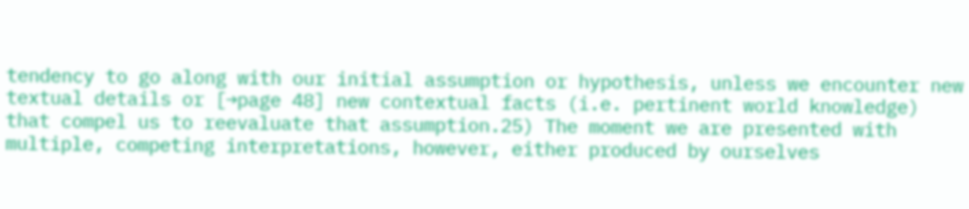tendency to go along with our initial assumption or hypothesis, unless we encounter new textual details or [→page 48] new contextual facts (i.e. pertinent world knowledge) that compel us to reevaluate that assumption.25) The moment we are presented with multiple, competing interpretations, however, either produced by ourselves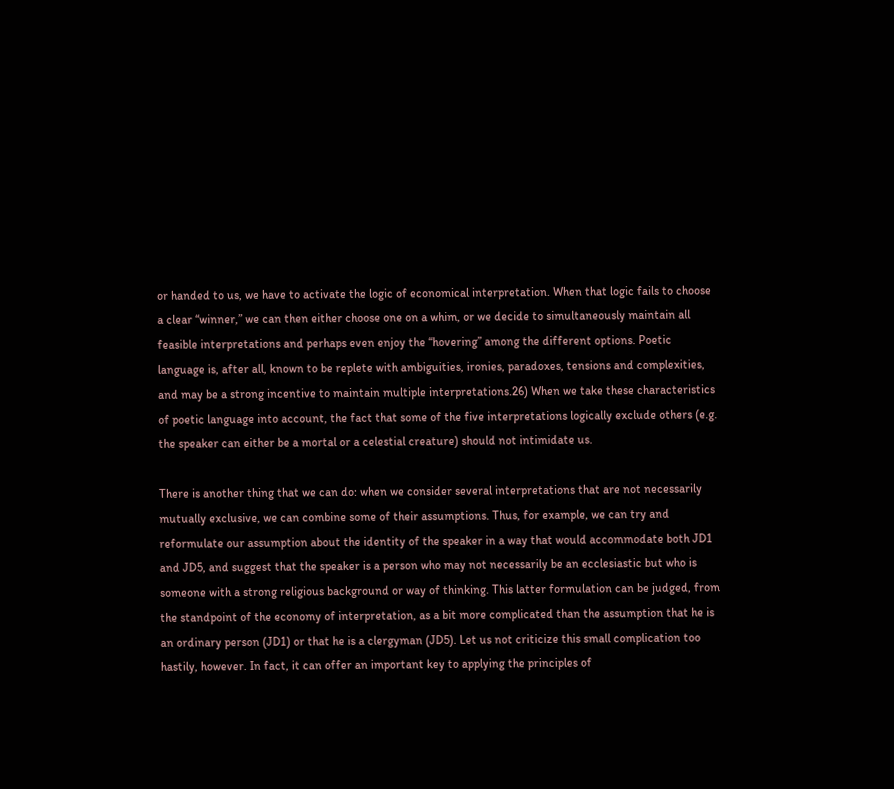or handed to us, we have to activate the logic of economical interpretation. When that logic fails to choose a clear “winner,” we can then either choose one on a whim, or we decide to simultaneously maintain all feasible interpretations and perhaps even enjoy the “hovering” among the different options. Poetic language is, after all, known to be replete with ambiguities, ironies, paradoxes, tensions and complexities, and may be a strong incentive to maintain multiple interpretations.26) When we take these characteristics of poetic language into account, the fact that some of the five interpretations logically exclude others (e.g. the speaker can either be a mortal or a celestial creature) should not intimidate us.

There is another thing that we can do: when we consider several interpretations that are not necessarily mutually exclusive, we can combine some of their assumptions. Thus, for example, we can try and reformulate our assumption about the identity of the speaker in a way that would accommodate both JD1 and JD5, and suggest that the speaker is a person who may not necessarily be an ecclesiastic but who is someone with a strong religious background or way of thinking. This latter formulation can be judged, from the standpoint of the economy of interpretation, as a bit more complicated than the assumption that he is an ordinary person (JD1) or that he is a clergyman (JD5). Let us not criticize this small complication too hastily, however. In fact, it can offer an important key to applying the principles of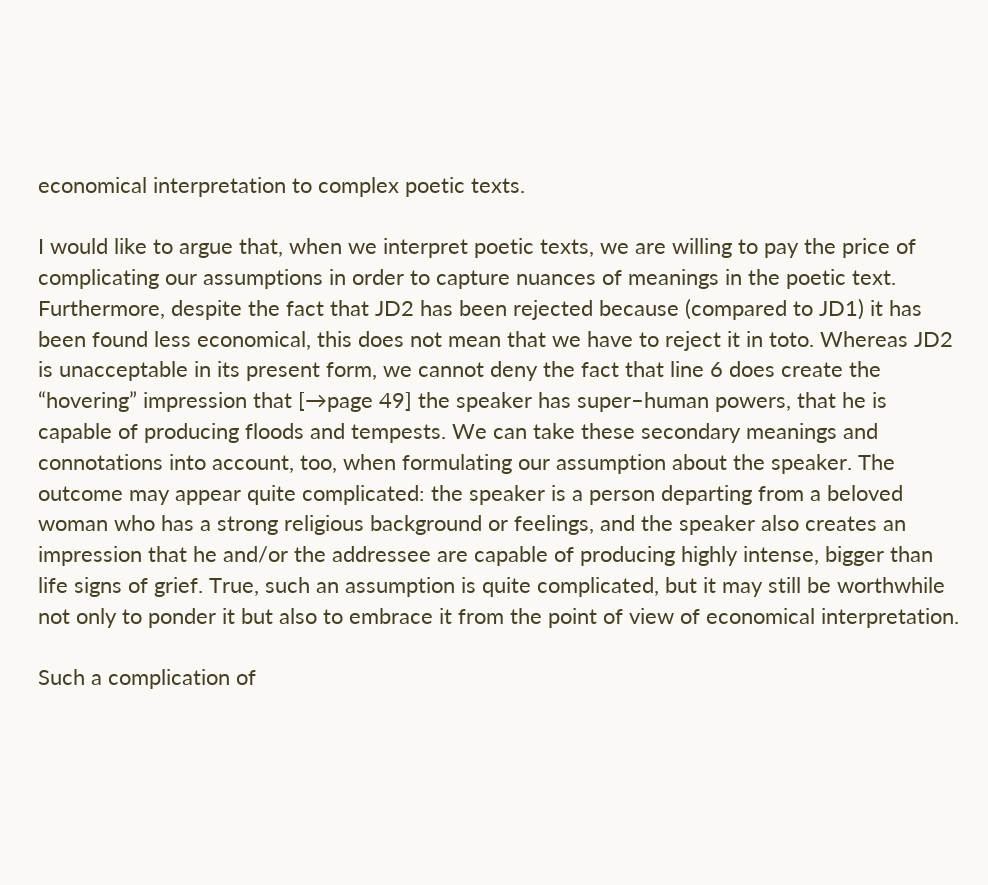economical interpretation to complex poetic texts.

I would like to argue that, when we interpret poetic texts, we are willing to pay the price of complicating our assumptions in order to capture nuances of meanings in the poetic text. Furthermore, despite the fact that JD2 has been rejected because (compared to JD1) it has been found less economical, this does not mean that we have to reject it in toto. Whereas JD2 is unacceptable in its present form, we cannot deny the fact that line 6 does create the “hovering” impression that [→page 49] the speaker has super–human powers, that he is capable of producing floods and tempests. We can take these secondary meanings and connotations into account, too, when formulating our assumption about the speaker. The outcome may appear quite complicated: the speaker is a person departing from a beloved woman who has a strong religious background or feelings, and the speaker also creates an impression that he and/or the addressee are capable of producing highly intense, bigger than life signs of grief. True, such an assumption is quite complicated, but it may still be worthwhile not only to ponder it but also to embrace it from the point of view of economical interpretation.

Such a complication of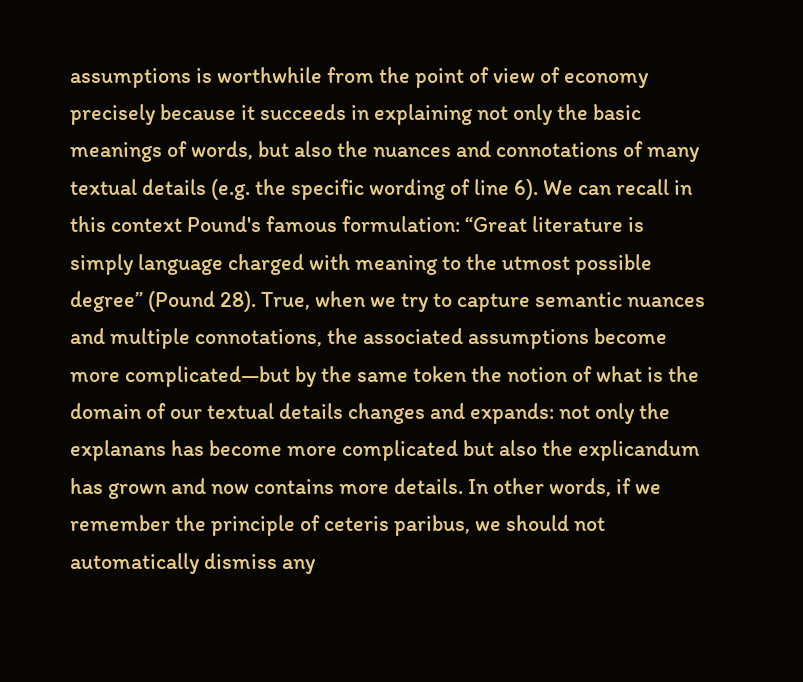assumptions is worthwhile from the point of view of economy precisely because it succeeds in explaining not only the basic meanings of words, but also the nuances and connotations of many textual details (e.g. the specific wording of line 6). We can recall in this context Pound's famous formulation: “Great literature is simply language charged with meaning to the utmost possible degree” (Pound 28). True, when we try to capture semantic nuances and multiple connotations, the associated assumptions become more complicated—but by the same token the notion of what is the domain of our textual details changes and expands: not only the explanans has become more complicated but also the explicandum has grown and now contains more details. In other words, if we remember the principle of ceteris paribus, we should not automatically dismiss any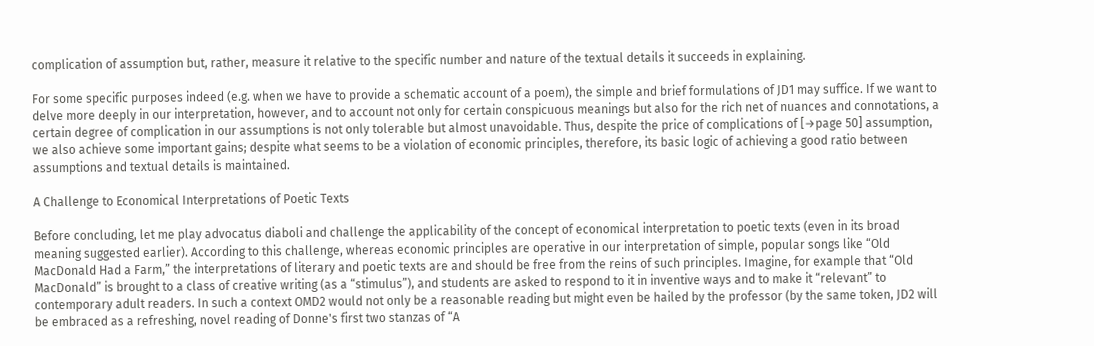complication of assumption but, rather, measure it relative to the specific number and nature of the textual details it succeeds in explaining.

For some specific purposes indeed (e.g. when we have to provide a schematic account of a poem), the simple and brief formulations of JD1 may suffice. If we want to delve more deeply in our interpretation, however, and to account not only for certain conspicuous meanings but also for the rich net of nuances and connotations, a certain degree of complication in our assumptions is not only tolerable but almost unavoidable. Thus, despite the price of complications of [→page 50] assumption, we also achieve some important gains; despite what seems to be a violation of economic principles, therefore, its basic logic of achieving a good ratio between assumptions and textual details is maintained.

A Challenge to Economical Interpretations of Poetic Texts

Before concluding, let me play advocatus diaboli and challenge the applicability of the concept of economical interpretation to poetic texts (even in its broad meaning suggested earlier). According to this challenge, whereas economic principles are operative in our interpretation of simple, popular songs like “Old MacDonald Had a Farm,” the interpretations of literary and poetic texts are and should be free from the reins of such principles. Imagine, for example that “Old MacDonald” is brought to a class of creative writing (as a “stimulus”), and students are asked to respond to it in inventive ways and to make it “relevant” to contemporary adult readers. In such a context OMD2 would not only be a reasonable reading but might even be hailed by the professor (by the same token, JD2 will be embraced as a refreshing, novel reading of Donne's first two stanzas of “A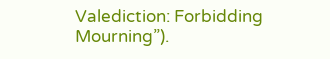Valediction: Forbidding Mourning”).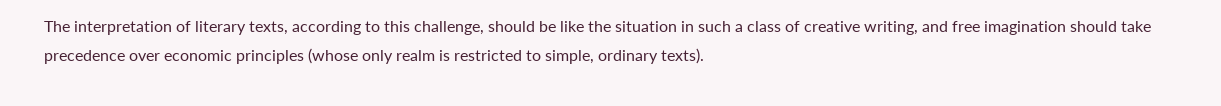The interpretation of literary texts, according to this challenge, should be like the situation in such a class of creative writing, and free imagination should take precedence over economic principles (whose only realm is restricted to simple, ordinary texts).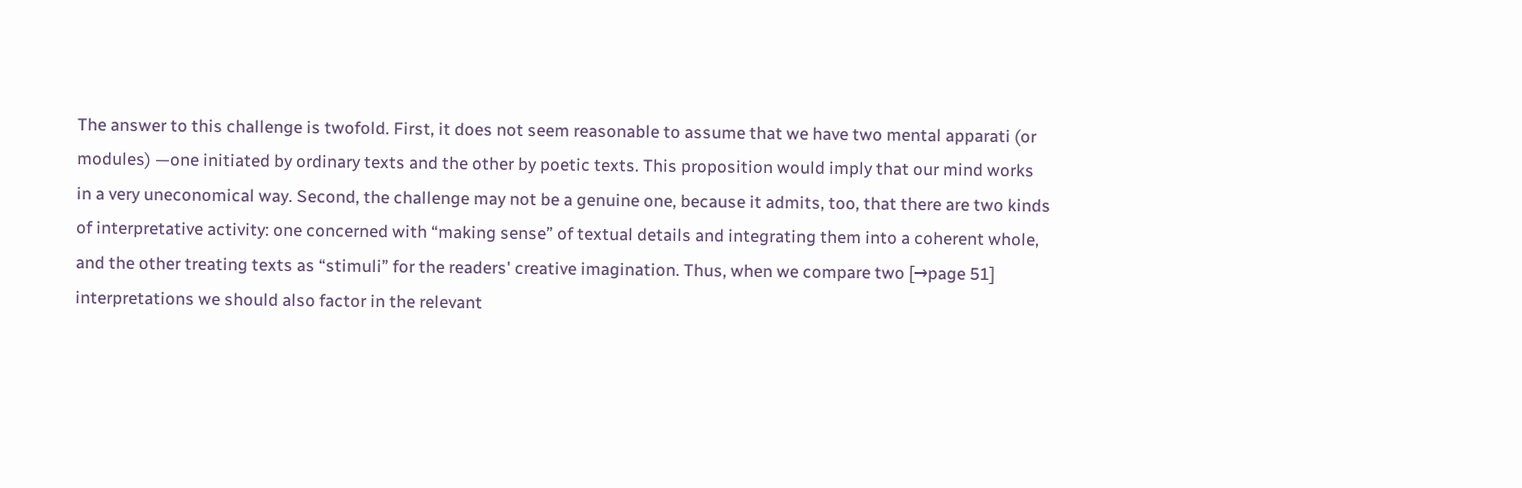The answer to this challenge is twofold. First, it does not seem reasonable to assume that we have two mental apparati (or modules) —one initiated by ordinary texts and the other by poetic texts. This proposition would imply that our mind works in a very uneconomical way. Second, the challenge may not be a genuine one, because it admits, too, that there are two kinds of interpretative activity: one concerned with “making sense” of textual details and integrating them into a coherent whole, and the other treating texts as “stimuli” for the readers' creative imagination. Thus, when we compare two [→page 51] interpretations we should also factor in the relevant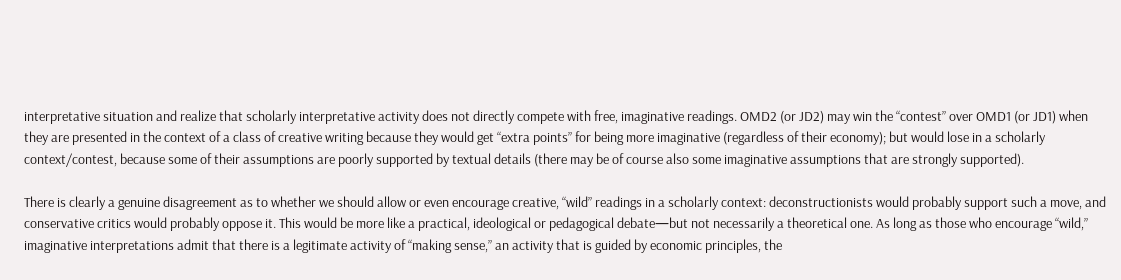interpretative situation and realize that scholarly interpretative activity does not directly compete with free, imaginative readings. OMD2 (or JD2) may win the “contest” over OMD1 (or JD1) when they are presented in the context of a class of creative writing because they would get “extra points” for being more imaginative (regardless of their economy); but would lose in a scholarly context/contest, because some of their assumptions are poorly supported by textual details (there may be of course also some imaginative assumptions that are strongly supported).

There is clearly a genuine disagreement as to whether we should allow or even encourage creative, “wild” readings in a scholarly context: deconstructionists would probably support such a move, and conservative critics would probably oppose it. This would be more like a practical, ideological or pedagogical debate—but not necessarily a theoretical one. As long as those who encourage “wild,” imaginative interpretations admit that there is a legitimate activity of “making sense,” an activity that is guided by economic principles, the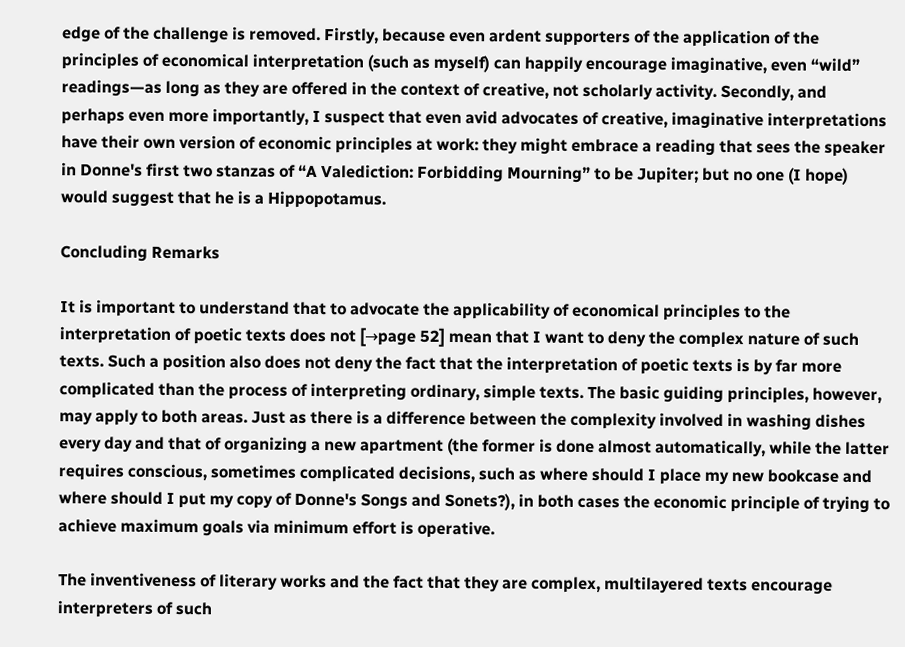edge of the challenge is removed. Firstly, because even ardent supporters of the application of the principles of economical interpretation (such as myself) can happily encourage imaginative, even “wild” readings—as long as they are offered in the context of creative, not scholarly activity. Secondly, and perhaps even more importantly, I suspect that even avid advocates of creative, imaginative interpretations have their own version of economic principles at work: they might embrace a reading that sees the speaker in Donne's first two stanzas of “A Valediction: Forbidding Mourning” to be Jupiter; but no one (I hope) would suggest that he is a Hippopotamus.

Concluding Remarks

It is important to understand that to advocate the applicability of economical principles to the interpretation of poetic texts does not [→page 52] mean that I want to deny the complex nature of such texts. Such a position also does not deny the fact that the interpretation of poetic texts is by far more complicated than the process of interpreting ordinary, simple texts. The basic guiding principles, however, may apply to both areas. Just as there is a difference between the complexity involved in washing dishes every day and that of organizing a new apartment (the former is done almost automatically, while the latter requires conscious, sometimes complicated decisions, such as where should I place my new bookcase and where should I put my copy of Donne's Songs and Sonets?), in both cases the economic principle of trying to achieve maximum goals via minimum effort is operative.

The inventiveness of literary works and the fact that they are complex, multilayered texts encourage interpreters of such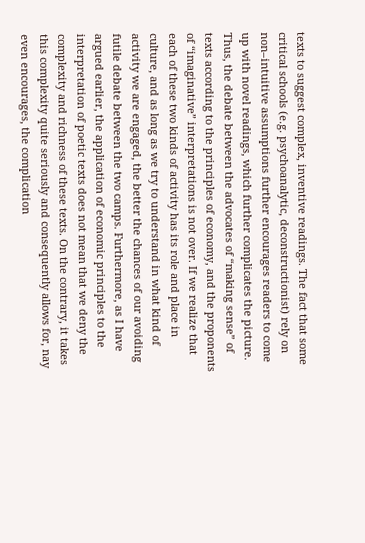texts to suggest complex, inventive readings. The fact that some critical schools (e.g. psychoanalytic, deconstructionist) rely on non–intuitive assumptions further encourages readers to come up with novel readings, which further complicates the picture. Thus, the debate between the advocates of “making sense” of texts according to the principles of economy, and the proponents of “imaginative” interpretations is not over. If we realize that each of these two kinds of activity has its role and place in culture, and as long as we try to understand in what kind of activity we are engaged, the better the chances of our avoiding futile debate between the two camps. Furthermore, as I have argued earlier, the application of economic principles to the interpretation of poetic texts does not mean that we deny the complexity and richness of these texts. On the contrary, it takes this complexity quite seriously and consequently allows for, nay even encourages, the complication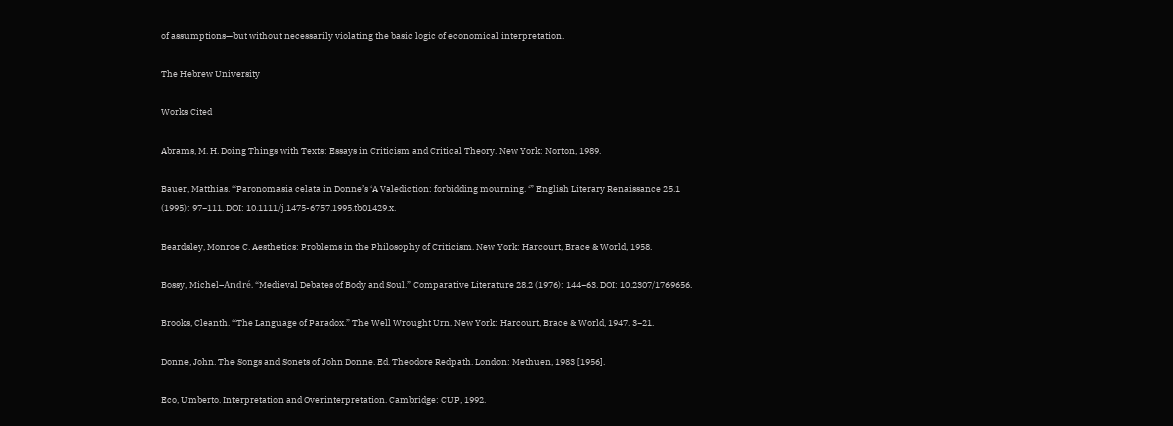of assumptions—but without necessarily violating the basic logic of economical interpretation.

The Hebrew University

Works Cited

Abrams, M. H. Doing Things with Texts: Essays in Criticism and Critical Theory. New York: Norton, 1989.

Bauer, Matthias. “Paronomasia celata in Donne’s ‘A Valediction: forbidding mourning. ‘” English Literary Renaissance 25.1 (1995): 97−111. DOI: 10.1111/j.1475-6757.1995.tb01429.x.

Beardsley, Monroe C. Aesthetics: Problems in the Philosophy of Criticism. New York: Harcourt, Brace & World, 1958.

Bossy, Michel–André. “Medieval Debates of Body and Soul.” Comparative Literature 28.2 (1976): 144−63. DOI: 10.2307/1769656.

Brooks, Cleanth. “The Language of Paradox.” The Well Wrought Urn. New York: Harcourt, Brace & World, 1947. 3−21.

Donne, John. The Songs and Sonets of John Donne. Ed. Theodore Redpath. London: Methuen, 1983 [1956].

Eco, Umberto. Interpretation and Overinterpretation. Cambridge: CUP, 1992.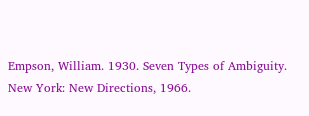Empson, William. 1930. Seven Types of Ambiguity. New York: New Directions, 1966.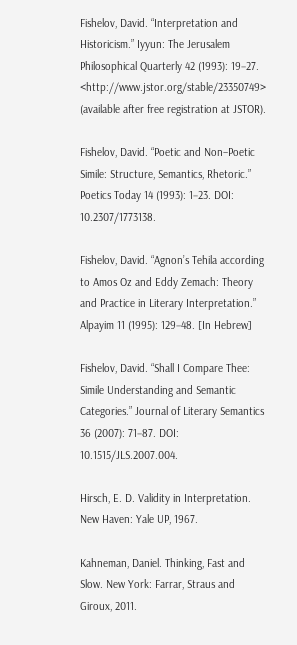Fishelov, David. “Interpretation and Historicism.” Iyyun: The Jerusalem Philosophical Quarterly 42 (1993): 19−27. <http://www.jstor.org/stable/23350749> (available after free registration at JSTOR).

Fishelov, David. “Poetic and Non–Poetic Simile: Structure, Semantics, Rhetoric.” Poetics Today 14 (1993): 1−23. DOI: 10.2307/1773138.

Fishelov, David. “Agnon’s Tehila according to Amos Oz and Eddy Zemach: Theory and Practice in Literary Interpretation.” Alpayim 11 (1995): 129−48. [In Hebrew]

Fishelov, David. “Shall I Compare Thee: Simile Understanding and Semantic Categories.” Journal of Literary Semantics 36 (2007): 71−87. DOI: 10.1515/JLS.2007.004.

Hirsch, E. D. Validity in Interpretation. New Haven: Yale UP, 1967.

Kahneman, Daniel. Thinking, Fast and Slow. New York: Farrar, Straus and Giroux, 2011.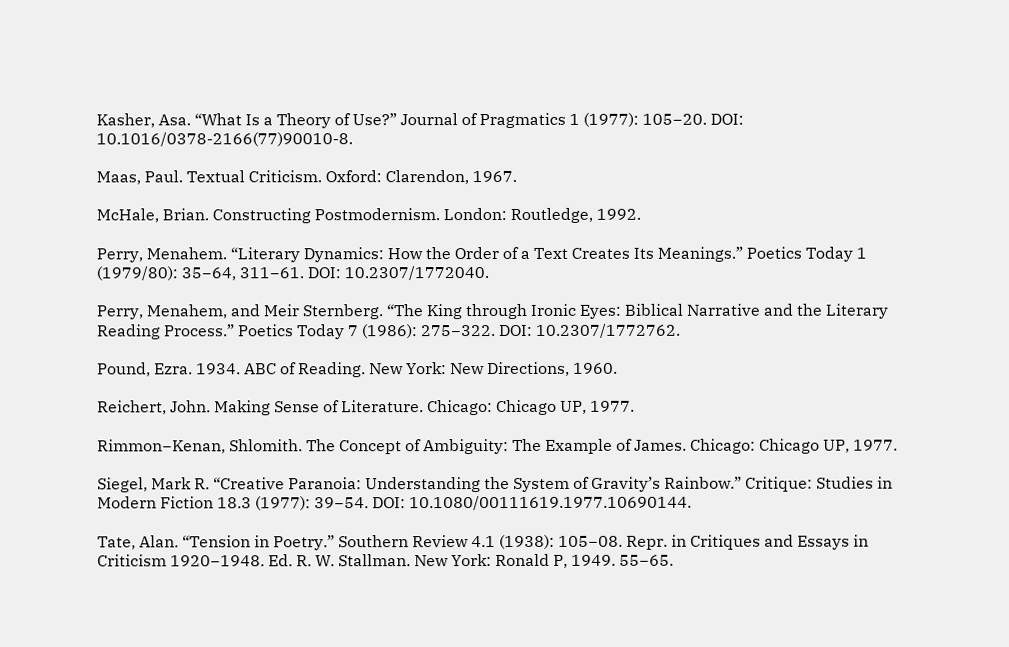Kasher, Asa. “What Is a Theory of Use?” Journal of Pragmatics 1 (1977): 105−20. DOI: 10.1016/0378-2166(77)90010-8.

Maas, Paul. Textual Criticism. Oxford: Clarendon, 1967.

McHale, Brian. Constructing Postmodernism. London: Routledge, 1992.

Perry, Menahem. “Literary Dynamics: How the Order of a Text Creates Its Meanings.” Poetics Today 1 (1979/80): 35−64, 311−61. DOI: 10.2307/1772040.

Perry, Menahem, and Meir Sternberg. “The King through Ironic Eyes: Biblical Narrative and the Literary Reading Process.” Poetics Today 7 (1986): 275−322. DOI: 10.2307/1772762.

Pound, Ezra. 1934. ABC of Reading. New York: New Directions, 1960.

Reichert, John. Making Sense of Literature. Chicago: Chicago UP, 1977.

Rimmon−Kenan, Shlomith. The Concept of Ambiguity: The Example of James. Chicago: Chicago UP, 1977.

Siegel, Mark R. “Creative Paranoia: Understanding the System of Gravity’s Rainbow.” Critique: Studies in Modern Fiction 18.3 (1977): 39−54. DOI: 10.1080/00111619.1977.10690144.

Tate, Alan. “Tension in Poetry.” Southern Review 4.1 (1938): 105−08. Repr. in Critiques and Essays in Criticism 1920−1948. Ed. R. W. Stallman. New York: Ronald P, 1949. 55−65.